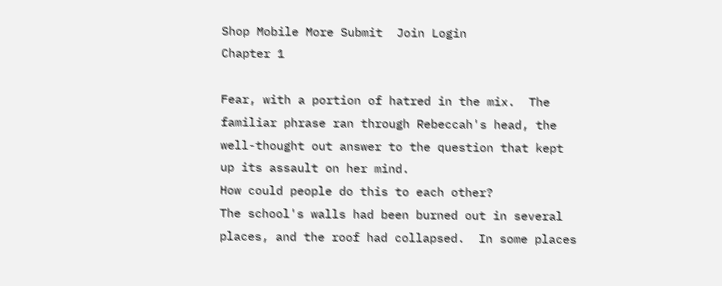Shop Mobile More Submit  Join Login
Chapter 1

Fear, with a portion of hatred in the mix.  The familiar phrase ran through Rebeccah's head, the well-thought out answer to the question that kept up its assault on her mind.
How could people do this to each other?
The school's walls had been burned out in several places, and the roof had collapsed.  In some places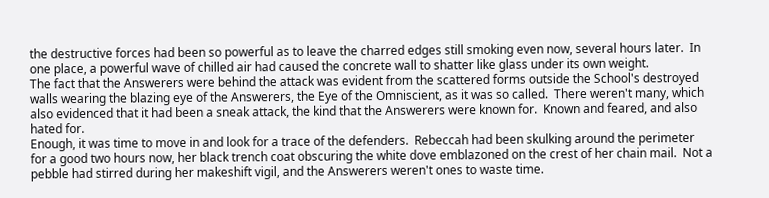the destructive forces had been so powerful as to leave the charred edges still smoking even now, several hours later.  In one place, a powerful wave of chilled air had caused the concrete wall to shatter like glass under its own weight.
The fact that the Answerers were behind the attack was evident from the scattered forms outside the School's destroyed walls wearing the blazing eye of the Answerers, the Eye of the Omniscient, as it was so called.  There weren't many, which also evidenced that it had been a sneak attack, the kind that the Answerers were known for.  Known and feared, and also hated for.
Enough, it was time to move in and look for a trace of the defenders.  Rebeccah had been skulking around the perimeter for a good two hours now, her black trench coat obscuring the white dove emblazoned on the crest of her chain mail.  Not a pebble had stirred during her makeshift vigil, and the Answerers weren't ones to waste time.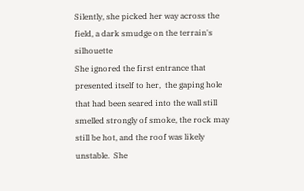Silently, she picked her way across the field, a dark smudge on the terrain's silhouette
She ignored the first entrance that presented itself to her,  the gaping hole that had been seared into the wall still smelled strongly of smoke, the rock may still be hot, and the roof was likely unstable.  She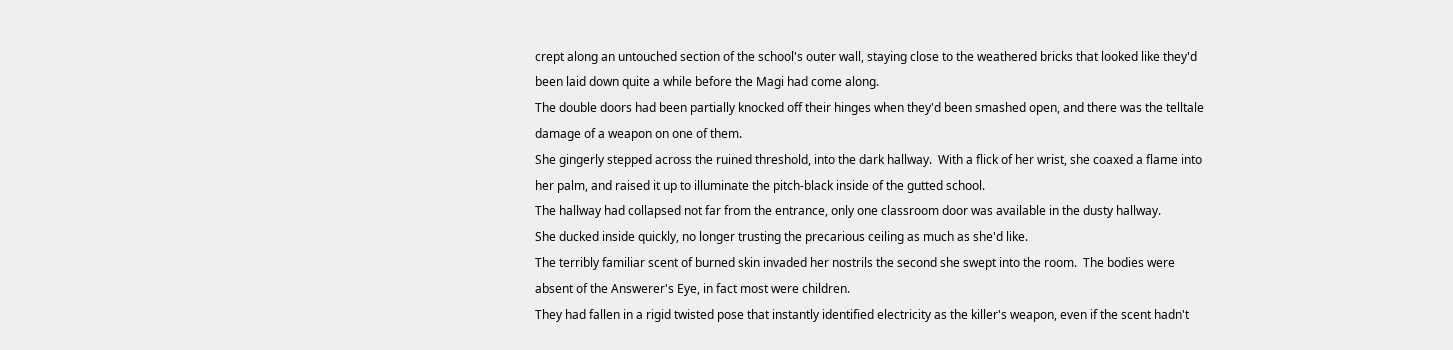crept along an untouched section of the school's outer wall, staying close to the weathered bricks that looked like they'd been laid down quite a while before the Magi had come along.
The double doors had been partially knocked off their hinges when they'd been smashed open, and there was the telltale damage of a weapon on one of them.
She gingerly stepped across the ruined threshold, into the dark hallway.  With a flick of her wrist, she coaxed a flame into her palm, and raised it up to illuminate the pitch-black inside of the gutted school.
The hallway had collapsed not far from the entrance, only one classroom door was available in the dusty hallway.
She ducked inside quickly, no longer trusting the precarious ceiling as much as she'd like.
The terribly familiar scent of burned skin invaded her nostrils the second she swept into the room.  The bodies were absent of the Answerer's Eye, in fact most were children.
They had fallen in a rigid twisted pose that instantly identified electricity as the killer's weapon, even if the scent hadn't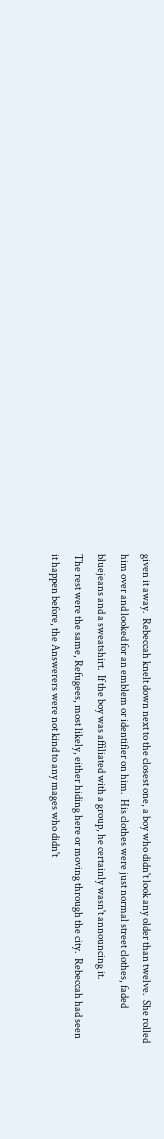given it away.  Rebeccah knelt down next to the closest one, a boy who didn't look any older than twelve.  She rolled him over and looked for an emblem or identifier on him.  His clothes were just normal street clothes, faded bluejeans and a sweatshirt.  If the boy was affiliated with a group, he certainly wasn't announcing it.
The rest were the same, Refugees, most likely, either hiding here or moving through the city.  Rebeccah had seen it happen before, the Answerers were not kind to any mages who didn't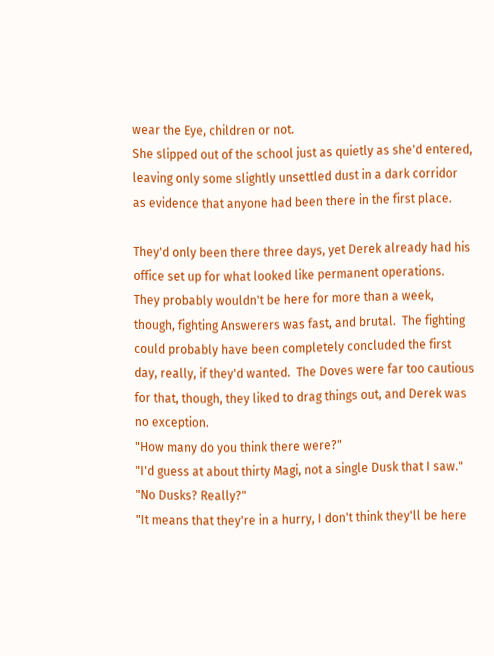wear the Eye, children or not.
She slipped out of the school just as quietly as she'd entered, leaving only some slightly unsettled dust in a dark corridor as evidence that anyone had been there in the first place.

They'd only been there three days, yet Derek already had his office set up for what looked like permanent operations.  They probably wouldn't be here for more than a week, though, fighting Answerers was fast, and brutal.  The fighting could probably have been completely concluded the first day, really, if they'd wanted.  The Doves were far too cautious for that, though, they liked to drag things out, and Derek was no exception.
"How many do you think there were?"
"I'd guess at about thirty Magi, not a single Dusk that I saw."
"No Dusks? Really?"
"It means that they're in a hurry, I don't think they'll be here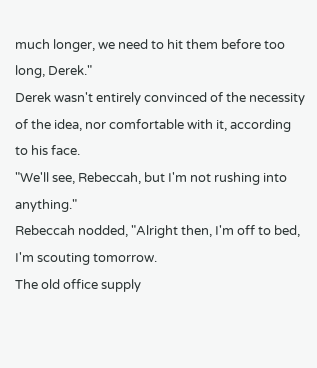much longer, we need to hit them before too long, Derek."
Derek wasn't entirely convinced of the necessity of the idea, nor comfortable with it, according to his face.
"We'll see, Rebeccah, but I'm not rushing into anything."
Rebeccah nodded, "Alright then, I'm off to bed, I'm scouting tomorrow.
The old office supply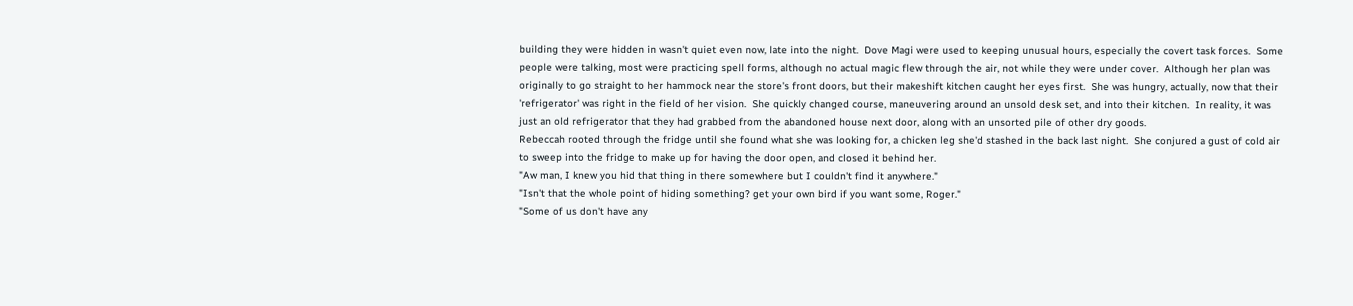building they were hidden in wasn't quiet even now, late into the night.  Dove Magi were used to keeping unusual hours, especially the covert task forces.  Some people were talking, most were practicing spell forms, although no actual magic flew through the air, not while they were under cover.  Although her plan was originally to go straight to her hammock near the store's front doors, but their makeshift kitchen caught her eyes first.  She was hungry, actually, now that their 'refrigerator' was right in the field of her vision.  She quickly changed course, maneuvering around an unsold desk set, and into their kitchen.  In reality, it was just an old refrigerator that they had grabbed from the abandoned house next door, along with an unsorted pile of other dry goods.
Rebeccah rooted through the fridge until she found what she was looking for, a chicken leg she'd stashed in the back last night.  She conjured a gust of cold air to sweep into the fridge to make up for having the door open, and closed it behind her.
"Aw man, I knew you hid that thing in there somewhere but I couldn't find it anywhere."
"Isn't that the whole point of hiding something? get your own bird if you want some, Roger."
"Some of us don't have any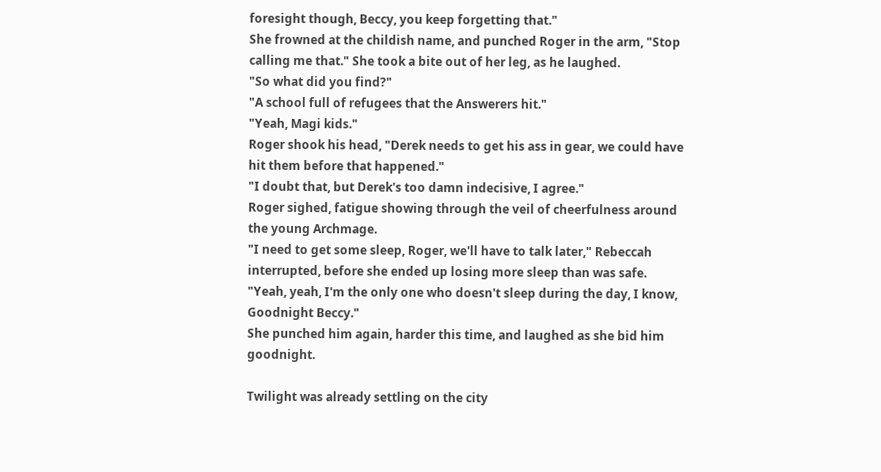foresight though, Beccy, you keep forgetting that."
She frowned at the childish name, and punched Roger in the arm, "Stop calling me that." She took a bite out of her leg, as he laughed.
"So what did you find?"
"A school full of refugees that the Answerers hit."
"Yeah, Magi kids."
Roger shook his head, "Derek needs to get his ass in gear, we could have hit them before that happened."
"I doubt that, but Derek's too damn indecisive, I agree."
Roger sighed, fatigue showing through the veil of cheerfulness around the young Archmage.
"I need to get some sleep, Roger, we'll have to talk later," Rebeccah interrupted, before she ended up losing more sleep than was safe.
"Yeah, yeah, I'm the only one who doesn't sleep during the day, I know, Goodnight Beccy."
She punched him again, harder this time, and laughed as she bid him goodnight.

Twilight was already settling on the city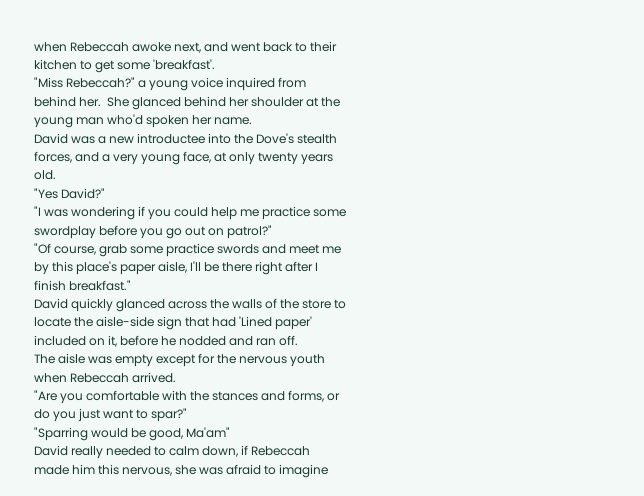when Rebeccah awoke next, and went back to their kitchen to get some 'breakfast'.
"Miss Rebeccah?" a young voice inquired from behind her.  She glanced behind her shoulder at the young man who'd spoken her name.
David was a new introductee into the Dove's stealth forces, and a very young face, at only twenty years old.
"Yes David?"
"I was wondering if you could help me practice some swordplay before you go out on patrol?"
"Of course, grab some practice swords and meet me by this place's paper aisle, I'll be there right after I finish breakfast."
David quickly glanced across the walls of the store to locate the aisle-side sign that had 'Lined paper' included on it, before he nodded and ran off.
The aisle was empty except for the nervous youth when Rebeccah arrived.
"Are you comfortable with the stances and forms, or do you just want to spar?"
"Sparring would be good, Ma'am"
David really needed to calm down, if Rebeccah made him this nervous, she was afraid to imagine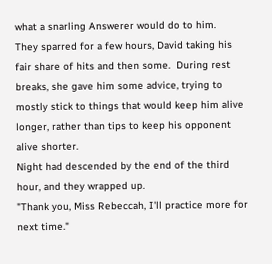what a snarling Answerer would do to him.
They sparred for a few hours, David taking his fair share of hits and then some.  During rest breaks, she gave him some advice, trying to mostly stick to things that would keep him alive longer, rather than tips to keep his opponent alive shorter.
Night had descended by the end of the third hour, and they wrapped up.
"Thank you, Miss Rebeccah, I'll practice more for next time."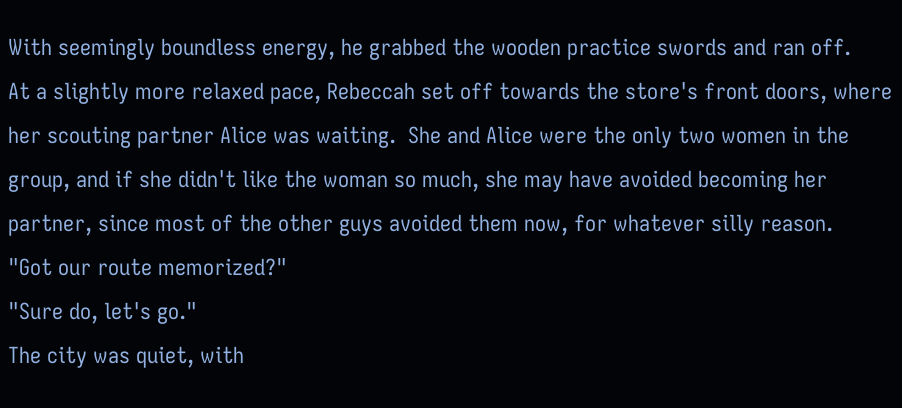With seemingly boundless energy, he grabbed the wooden practice swords and ran off.
At a slightly more relaxed pace, Rebeccah set off towards the store's front doors, where her scouting partner Alice was waiting.  She and Alice were the only two women in the group, and if she didn't like the woman so much, she may have avoided becoming her partner, since most of the other guys avoided them now, for whatever silly reason.
"Got our route memorized?"
"Sure do, let's go."
The city was quiet, with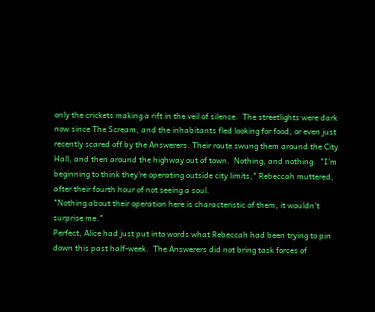only the crickets making a rift in the veil of silence.  The streetlights were dark now since The Scream, and the inhabitants fled looking for food, or even just recently scared off by the Answerers. Their route swung them around the City Hall, and then around the highway out of town.  Nothing, and nothing.  "I'm beginning to think they're operating outside city limits," Rebeccah muttered, after their fourth hour of not seeing a soul.
"Nothing about their operation here is characteristic of them, it wouldn't surprise me."
Perfect, Alice had just put into words what Rebeccah had been trying to pin down this past half-week.  The Answerers did not bring task forces of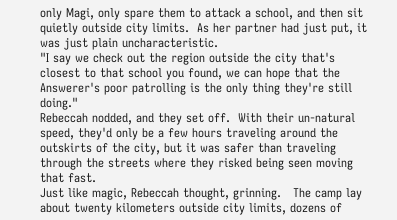only Magi, only spare them to attack a school, and then sit quietly outside city limits.  As her partner had just put, it was just plain uncharacteristic.
"I say we check out the region outside the city that's closest to that school you found, we can hope that the Answerer's poor patrolling is the only thing they're still doing."
Rebeccah nodded, and they set off.  With their un-natural speed, they'd only be a few hours traveling around the outskirts of the city, but it was safer than traveling through the streets where they risked being seen moving that fast.
Just like magic, Rebeccah thought, grinning.   The camp lay about twenty kilometers outside city limits, dozens of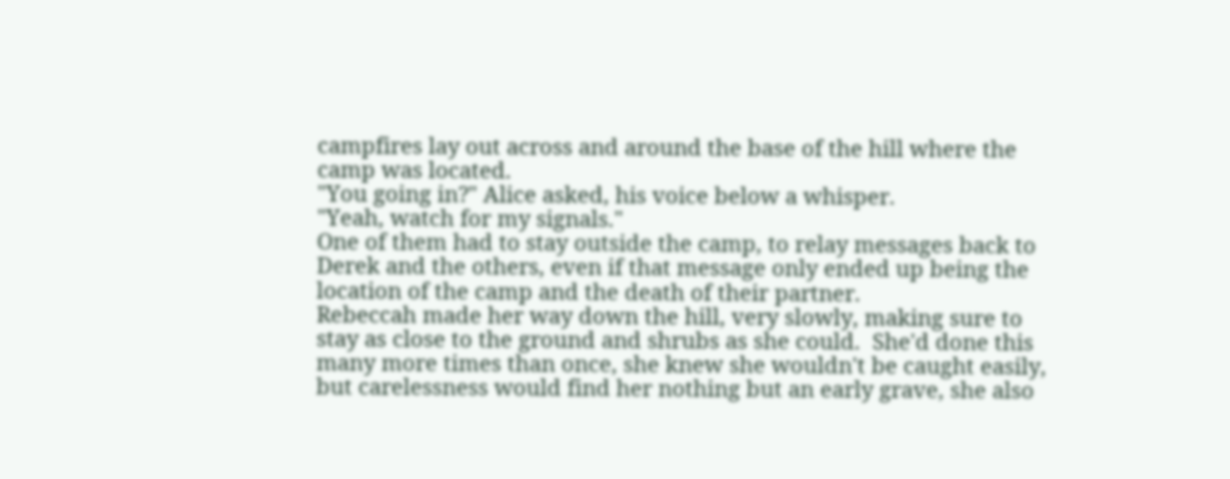campfires lay out across and around the base of the hill where the camp was located.
"You going in?" Alice asked, his voice below a whisper.
"Yeah, watch for my signals."
One of them had to stay outside the camp, to relay messages back to Derek and the others, even if that message only ended up being the location of the camp and the death of their partner.
Rebeccah made her way down the hill, very slowly, making sure to stay as close to the ground and shrubs as she could.  She'd done this many more times than once, she knew she wouldn't be caught easily, but carelessness would find her nothing but an early grave, she also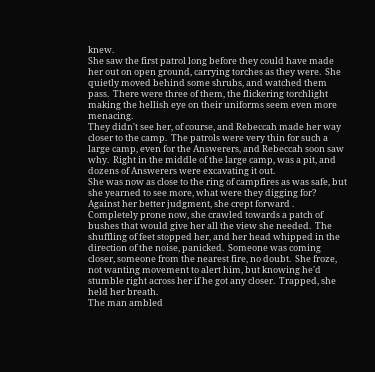knew.
She saw the first patrol long before they could have made her out on open ground, carrying torches as they were.  She quietly moved behind some shrubs, and watched them pass.  There were three of them, the flickering torchlight making the hellish eye on their uniforms seem even more menacing.
They didn't see her, of course, and Rebeccah made her way closer to the camp.  The patrols were very thin for such a large camp, even for the Answerers, and Rebeccah soon saw why.  Right in the middle of the large camp, was a pit, and dozens of Answerers were excavating it out.
She was now as close to the ring of campfires as was safe, but she yearned to see more, what were they digging for?
Against her better judgment, she crept forward .  Completely prone now, she crawled towards a patch of bushes that would give her all the view she needed.  The shuffling of feet stopped her, and her head whipped in the direction of the noise, panicked.  Someone was coming closer, someone from the nearest fire, no doubt.  She froze, not wanting movement to alert him, but knowing he'd stumble right across her if he got any closer.  Trapped, she held her breath.
The man ambled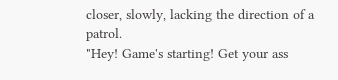closer, slowly, lacking the direction of a patrol.
"Hey! Game's starting! Get your ass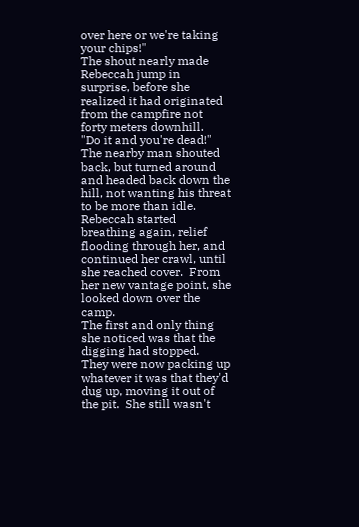over here or we're taking your chips!"
The shout nearly made Rebeccah jump in surprise, before she realized it had originated from the campfire not forty meters downhill.
"Do it and you're dead!" The nearby man shouted back, but turned around and headed back down the hill, not wanting his threat to be more than idle.
Rebeccah started breathing again, relief flooding through her, and continued her crawl, until she reached cover.  From her new vantage point, she looked down over the camp.
The first and only thing she noticed was that the digging had stopped.  They were now packing up whatever it was that they'd dug up, moving it out of the pit.  She still wasn't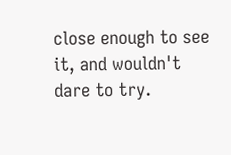close enough to see it, and wouldn't dare to try.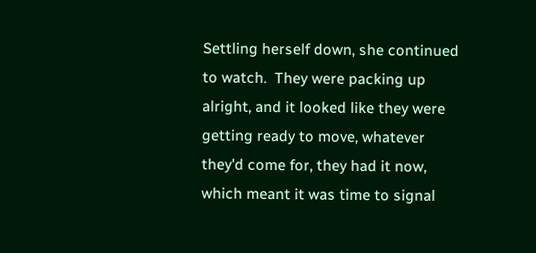Settling herself down, she continued to watch.  They were packing up alright, and it looked like they were getting ready to move, whatever they'd come for, they had it now, which meant it was time to signal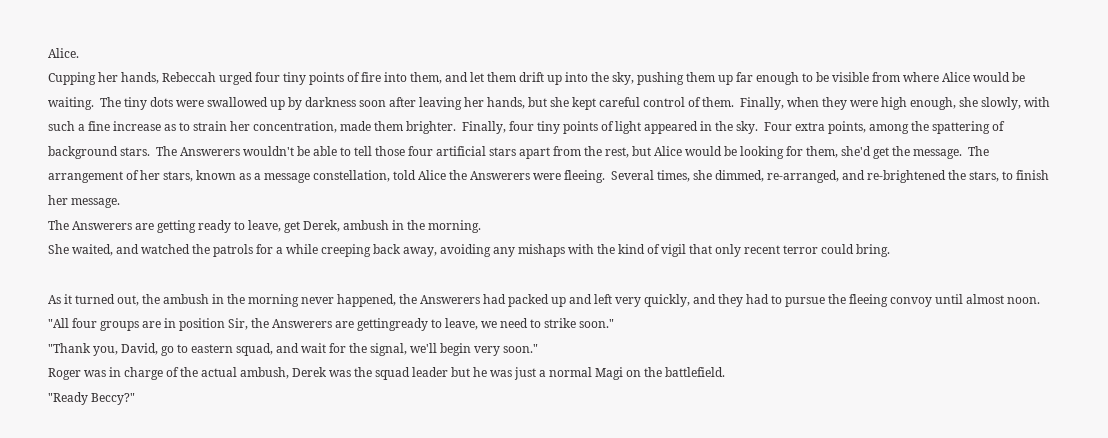Alice.
Cupping her hands, Rebeccah urged four tiny points of fire into them, and let them drift up into the sky, pushing them up far enough to be visible from where Alice would be waiting.  The tiny dots were swallowed up by darkness soon after leaving her hands, but she kept careful control of them.  Finally, when they were high enough, she slowly, with such a fine increase as to strain her concentration, made them brighter.  Finally, four tiny points of light appeared in the sky.  Four extra points, among the spattering of background stars.  The Answerers wouldn't be able to tell those four artificial stars apart from the rest, but Alice would be looking for them, she'd get the message.  The arrangement of her stars, known as a message constellation, told Alice the Answerers were fleeing.  Several times, she dimmed, re-arranged, and re-brightened the stars, to finish her message.
The Answerers are getting ready to leave, get Derek, ambush in the morning.
She waited, and watched the patrols for a while creeping back away, avoiding any mishaps with the kind of vigil that only recent terror could bring.

As it turned out, the ambush in the morning never happened, the Answerers had packed up and left very quickly, and they had to pursue the fleeing convoy until almost noon.
"All four groups are in position Sir, the Answerers are gettingready to leave, we need to strike soon."
"Thank you, David, go to eastern squad, and wait for the signal, we'll begin very soon."
Roger was in charge of the actual ambush, Derek was the squad leader but he was just a normal Magi on the battlefield.
"Ready Beccy?"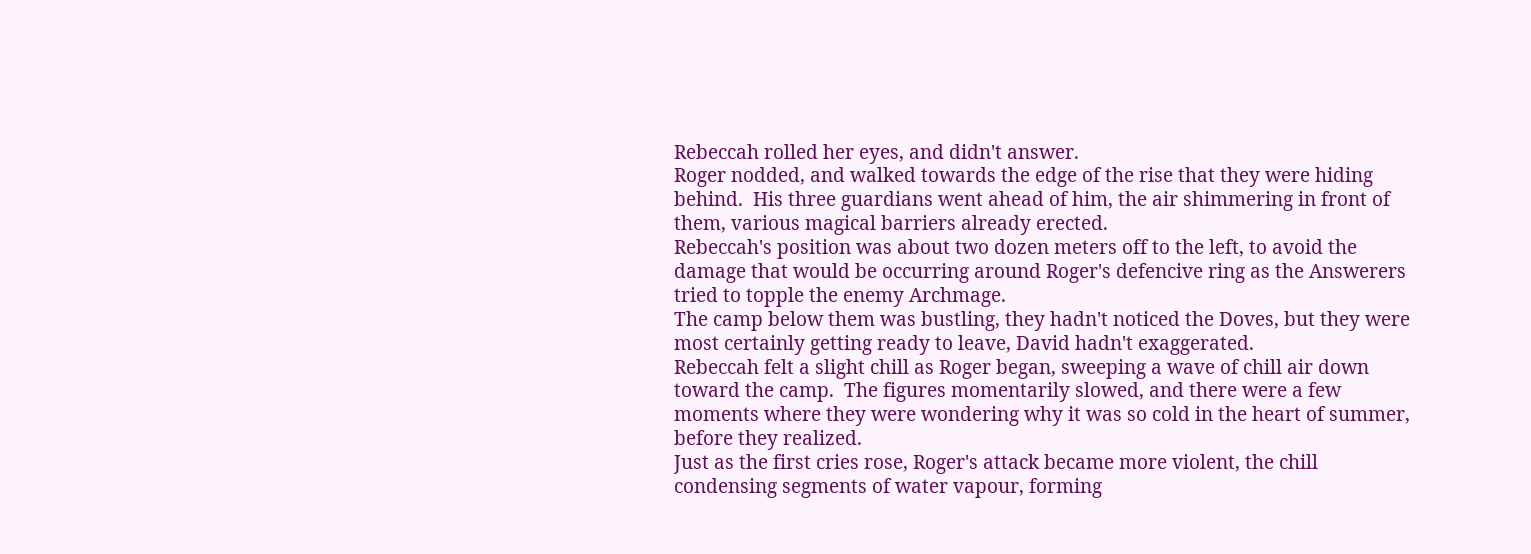Rebeccah rolled her eyes, and didn't answer.
Roger nodded, and walked towards the edge of the rise that they were hiding behind.  His three guardians went ahead of him, the air shimmering in front of them, various magical barriers already erected.
Rebeccah's position was about two dozen meters off to the left, to avoid the damage that would be occurring around Roger's defencive ring as the Answerers tried to topple the enemy Archmage.
The camp below them was bustling, they hadn't noticed the Doves, but they were most certainly getting ready to leave, David hadn't exaggerated.
Rebeccah felt a slight chill as Roger began, sweeping a wave of chill air down toward the camp.  The figures momentarily slowed, and there were a few moments where they were wondering why it was so cold in the heart of summer, before they realized.
Just as the first cries rose, Roger's attack became more violent, the chill condensing segments of water vapour, forming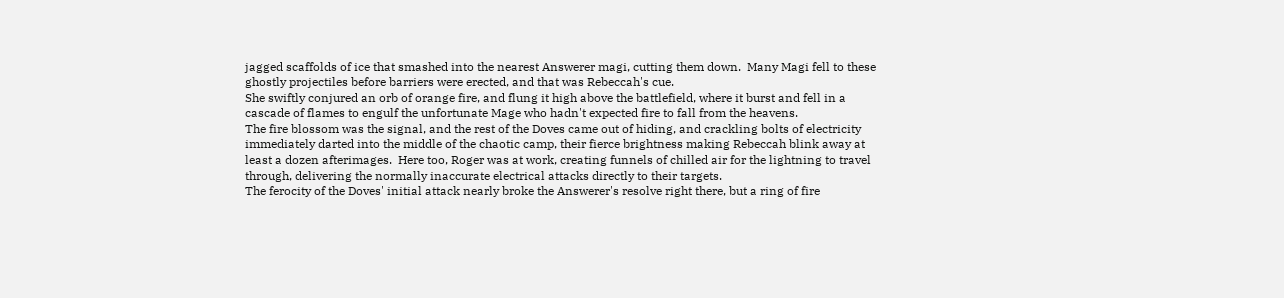jagged scaffolds of ice that smashed into the nearest Answerer magi, cutting them down.  Many Magi fell to these ghostly projectiles before barriers were erected, and that was Rebeccah's cue.
She swiftly conjured an orb of orange fire, and flung it high above the battlefield, where it burst and fell in a cascade of flames to engulf the unfortunate Mage who hadn't expected fire to fall from the heavens.
The fire blossom was the signal, and the rest of the Doves came out of hiding, and crackling bolts of electricity immediately darted into the middle of the chaotic camp, their fierce brightness making Rebeccah blink away at least a dozen afterimages.  Here too, Roger was at work, creating funnels of chilled air for the lightning to travel through, delivering the normally inaccurate electrical attacks directly to their targets.
The ferocity of the Doves' initial attack nearly broke the Answerer's resolve right there, but a ring of fire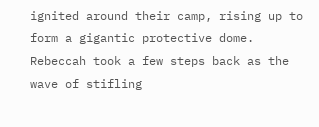ignited around their camp, rising up to form a gigantic protective dome.
Rebeccah took a few steps back as the wave of stifling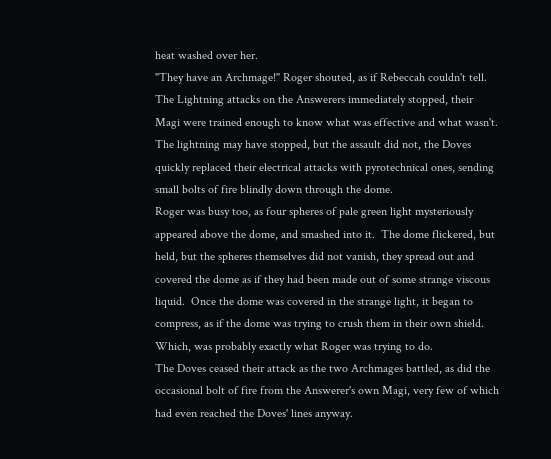heat washed over her.
"They have an Archmage!" Roger shouted, as if Rebeccah couldn't tell.
The Lightning attacks on the Answerers immediately stopped, their Magi were trained enough to know what was effective and what wasn't.  The lightning may have stopped, but the assault did not, the Doves quickly replaced their electrical attacks with pyrotechnical ones, sending small bolts of fire blindly down through the dome.
Roger was busy too, as four spheres of pale green light mysteriously appeared above the dome, and smashed into it.  The dome flickered, but held, but the spheres themselves did not vanish, they spread out and covered the dome as if they had been made out of some strange viscous liquid.  Once the dome was covered in the strange light, it began to compress, as if the dome was trying to crush them in their own shield.  Which, was probably exactly what Roger was trying to do.
The Doves ceased their attack as the two Archmages battled, as did the occasional bolt of fire from the Answerer's own Magi, very few of which had even reached the Doves' lines anyway.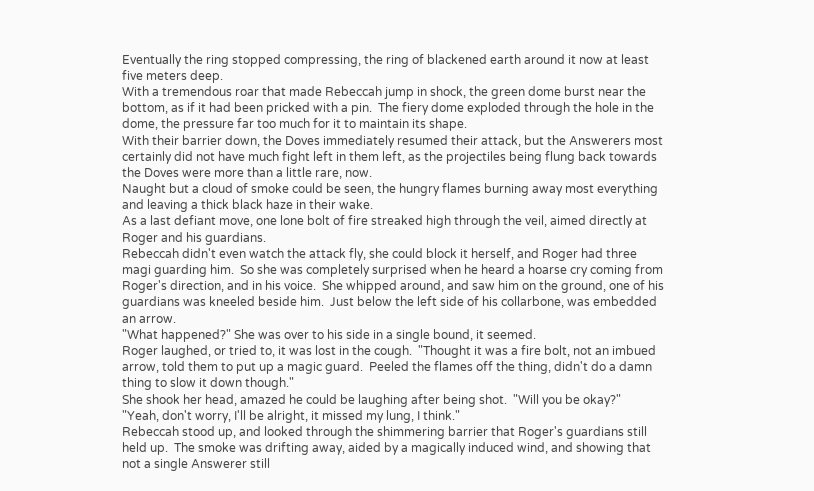Eventually the ring stopped compressing, the ring of blackened earth around it now at least five meters deep.
With a tremendous roar that made Rebeccah jump in shock, the green dome burst near the bottom, as if it had been pricked with a pin.  The fiery dome exploded through the hole in the dome, the pressure far too much for it to maintain its shape.
With their barrier down, the Doves immediately resumed their attack, but the Answerers most certainly did not have much fight left in them left, as the projectiles being flung back towards the Doves were more than a little rare, now.
Naught but a cloud of smoke could be seen, the hungry flames burning away most everything and leaving a thick black haze in their wake.
As a last defiant move, one lone bolt of fire streaked high through the veil, aimed directly at Roger and his guardians.
Rebeccah didn't even watch the attack fly, she could block it herself, and Roger had three magi guarding him.  So she was completely surprised when he heard a hoarse cry coming from Roger's direction, and in his voice.  She whipped around, and saw him on the ground, one of his guardians was kneeled beside him.  Just below the left side of his collarbone, was embedded an arrow.
"What happened?" She was over to his side in a single bound, it seemed.
Roger laughed, or tried to, it was lost in the cough.  "Thought it was a fire bolt, not an imbued arrow, told them to put up a magic guard.  Peeled the flames off the thing, didn't do a damn thing to slow it down though."
She shook her head, amazed he could be laughing after being shot.  "Will you be okay?"
"Yeah, don't worry, I'll be alright, it missed my lung, I think."
Rebeccah stood up, and looked through the shimmering barrier that Roger's guardians still held up.  The smoke was drifting away, aided by a magically induced wind, and showing that not a single Answerer still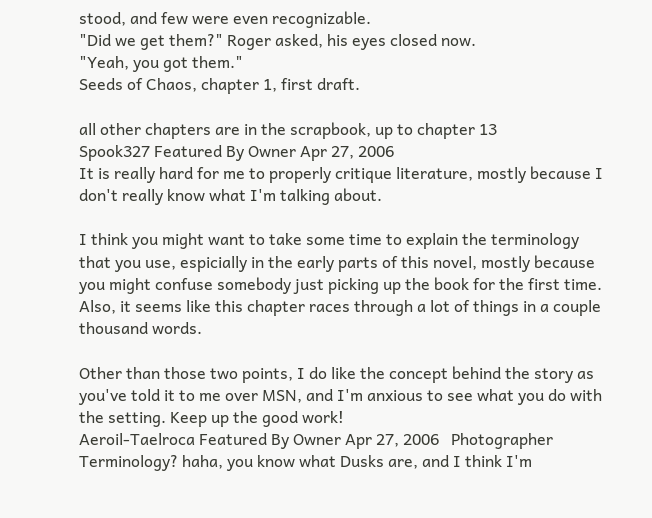stood, and few were even recognizable.
"Did we get them?" Roger asked, his eyes closed now.
"Yeah, you got them."
Seeds of Chaos, chapter 1, first draft.

all other chapters are in the scrapbook, up to chapter 13
Spook327 Featured By Owner Apr 27, 2006
It is really hard for me to properly critique literature, mostly because I don't really know what I'm talking about.

I think you might want to take some time to explain the terminology that you use, espicially in the early parts of this novel, mostly because you might confuse somebody just picking up the book for the first time. Also, it seems like this chapter races through a lot of things in a couple thousand words.

Other than those two points, I do like the concept behind the story as you've told it to me over MSN, and I'm anxious to see what you do with the setting. Keep up the good work!
Aeroil-Taelroca Featured By Owner Apr 27, 2006   Photographer
Terminology? haha, you know what Dusks are, and I think I'm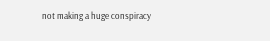not making a huge conspiracy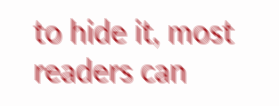to hide it, most readers can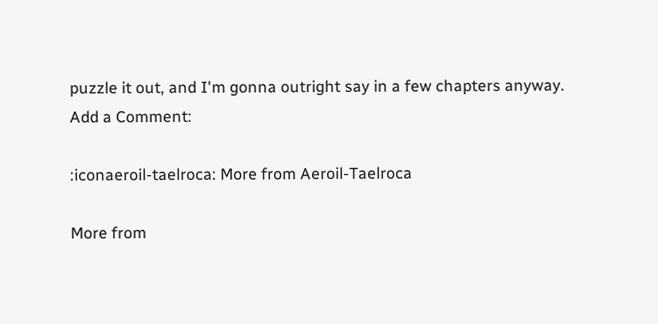puzzle it out, and I'm gonna outright say in a few chapters anyway.
Add a Comment:

:iconaeroil-taelroca: More from Aeroil-Taelroca

More from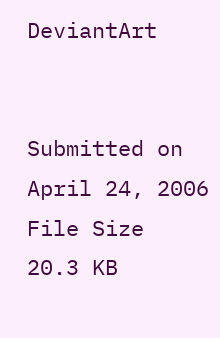DeviantArt


Submitted on
April 24, 2006
File Size
20.3 KB